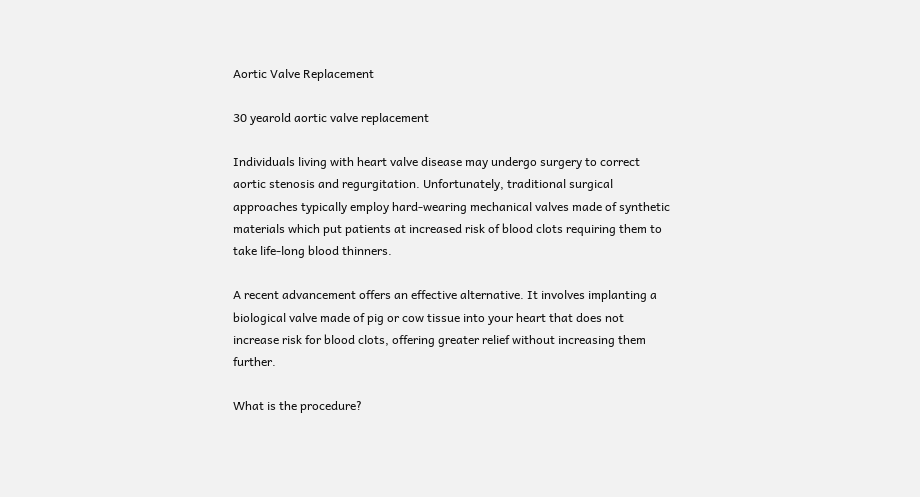Aortic Valve Replacement

30 yearold aortic valve replacement

Individuals living with heart valve disease may undergo surgery to correct aortic stenosis and regurgitation. Unfortunately, traditional surgical approaches typically employ hard-wearing mechanical valves made of synthetic materials which put patients at increased risk of blood clots requiring them to take life-long blood thinners.

A recent advancement offers an effective alternative. It involves implanting a biological valve made of pig or cow tissue into your heart that does not increase risk for blood clots, offering greater relief without increasing them further.

What is the procedure?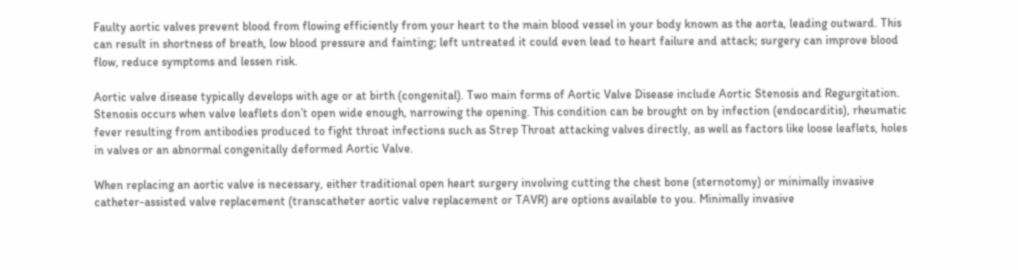Faulty aortic valves prevent blood from flowing efficiently from your heart to the main blood vessel in your body known as the aorta, leading outward. This can result in shortness of breath, low blood pressure and fainting; left untreated it could even lead to heart failure and attack; surgery can improve blood flow, reduce symptoms and lessen risk.

Aortic valve disease typically develops with age or at birth (congenital). Two main forms of Aortic Valve Disease include Aortic Stenosis and Regurgitation. Stenosis occurs when valve leaflets don’t open wide enough, narrowing the opening. This condition can be brought on by infection (endocarditis), rheumatic fever resulting from antibodies produced to fight throat infections such as Strep Throat attacking valves directly, as well as factors like loose leaflets, holes in valves or an abnormal congenitally deformed Aortic Valve.

When replacing an aortic valve is necessary, either traditional open heart surgery involving cutting the chest bone (sternotomy) or minimally invasive catheter-assisted valve replacement (transcatheter aortic valve replacement or TAVR) are options available to you. Minimally invasive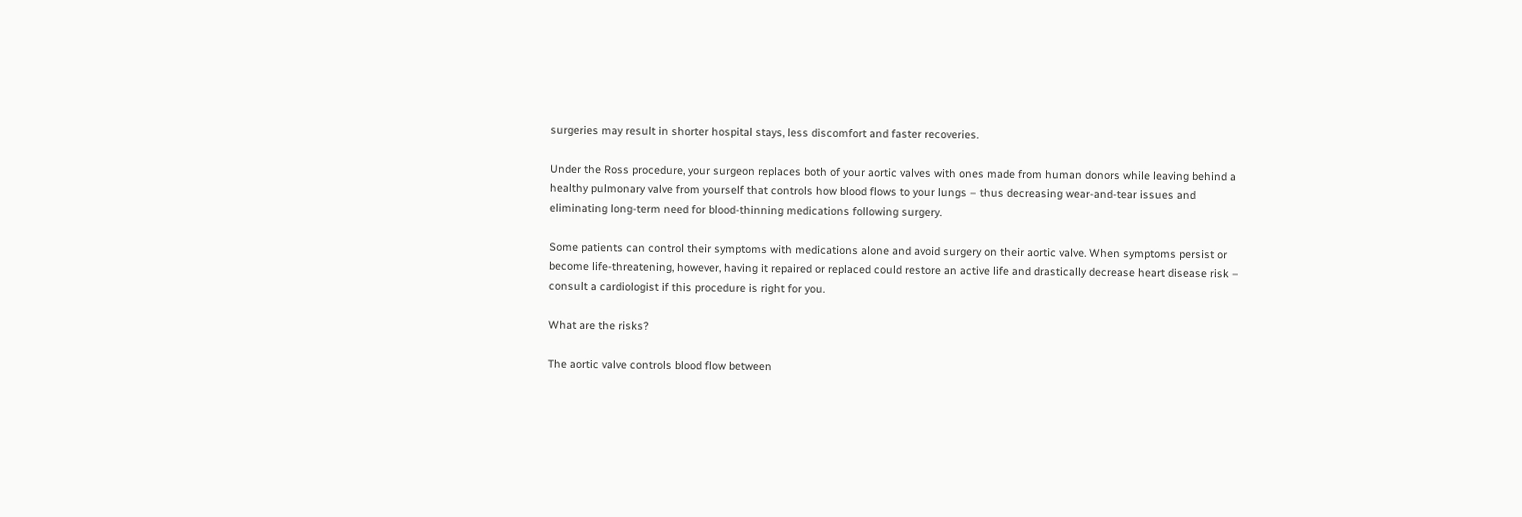surgeries may result in shorter hospital stays, less discomfort and faster recoveries.

Under the Ross procedure, your surgeon replaces both of your aortic valves with ones made from human donors while leaving behind a healthy pulmonary valve from yourself that controls how blood flows to your lungs – thus decreasing wear-and-tear issues and eliminating long-term need for blood-thinning medications following surgery.

Some patients can control their symptoms with medications alone and avoid surgery on their aortic valve. When symptoms persist or become life-threatening, however, having it repaired or replaced could restore an active life and drastically decrease heart disease risk – consult a cardiologist if this procedure is right for you.

What are the risks?

The aortic valve controls blood flow between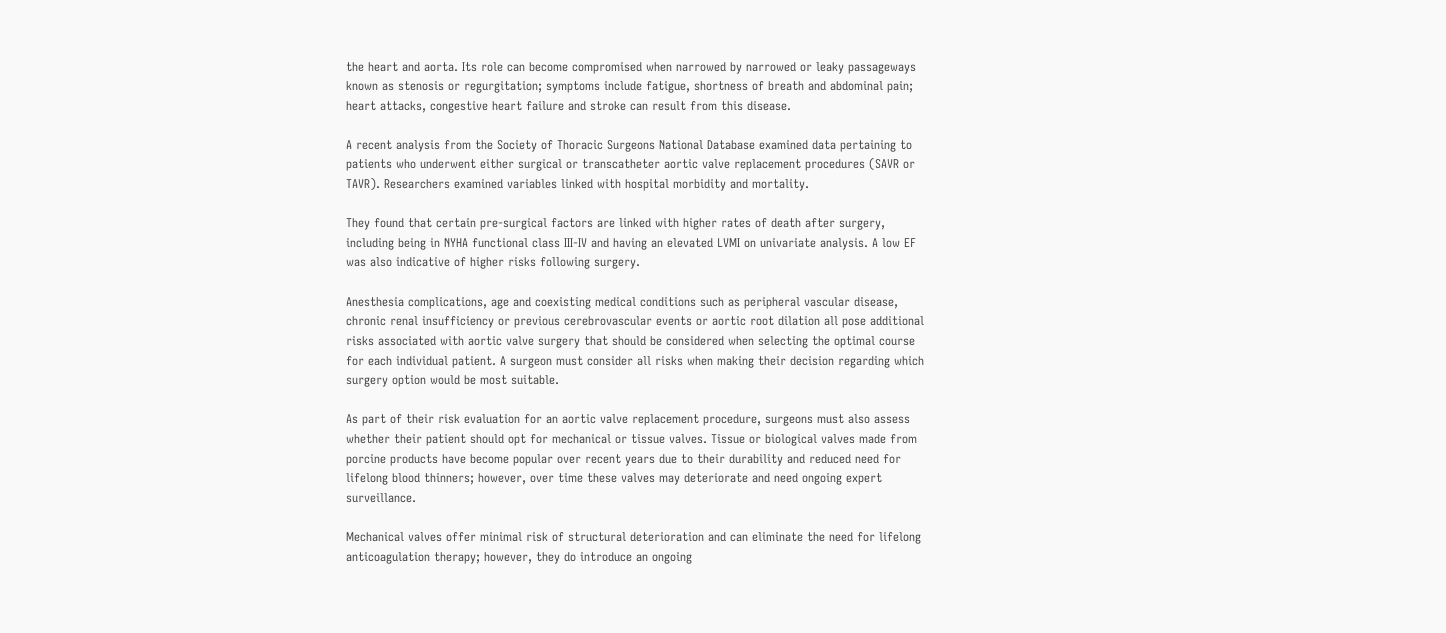the heart and aorta. Its role can become compromised when narrowed by narrowed or leaky passageways known as stenosis or regurgitation; symptoms include fatigue, shortness of breath and abdominal pain; heart attacks, congestive heart failure and stroke can result from this disease.

A recent analysis from the Society of Thoracic Surgeons National Database examined data pertaining to patients who underwent either surgical or transcatheter aortic valve replacement procedures (SAVR or TAVR). Researchers examined variables linked with hospital morbidity and mortality.

They found that certain pre-surgical factors are linked with higher rates of death after surgery, including being in NYHA functional class III-IV and having an elevated LVMI on univariate analysis. A low EF was also indicative of higher risks following surgery.

Anesthesia complications, age and coexisting medical conditions such as peripheral vascular disease, chronic renal insufficiency or previous cerebrovascular events or aortic root dilation all pose additional risks associated with aortic valve surgery that should be considered when selecting the optimal course for each individual patient. A surgeon must consider all risks when making their decision regarding which surgery option would be most suitable.

As part of their risk evaluation for an aortic valve replacement procedure, surgeons must also assess whether their patient should opt for mechanical or tissue valves. Tissue or biological valves made from porcine products have become popular over recent years due to their durability and reduced need for lifelong blood thinners; however, over time these valves may deteriorate and need ongoing expert surveillance.

Mechanical valves offer minimal risk of structural deterioration and can eliminate the need for lifelong anticoagulation therapy; however, they do introduce an ongoing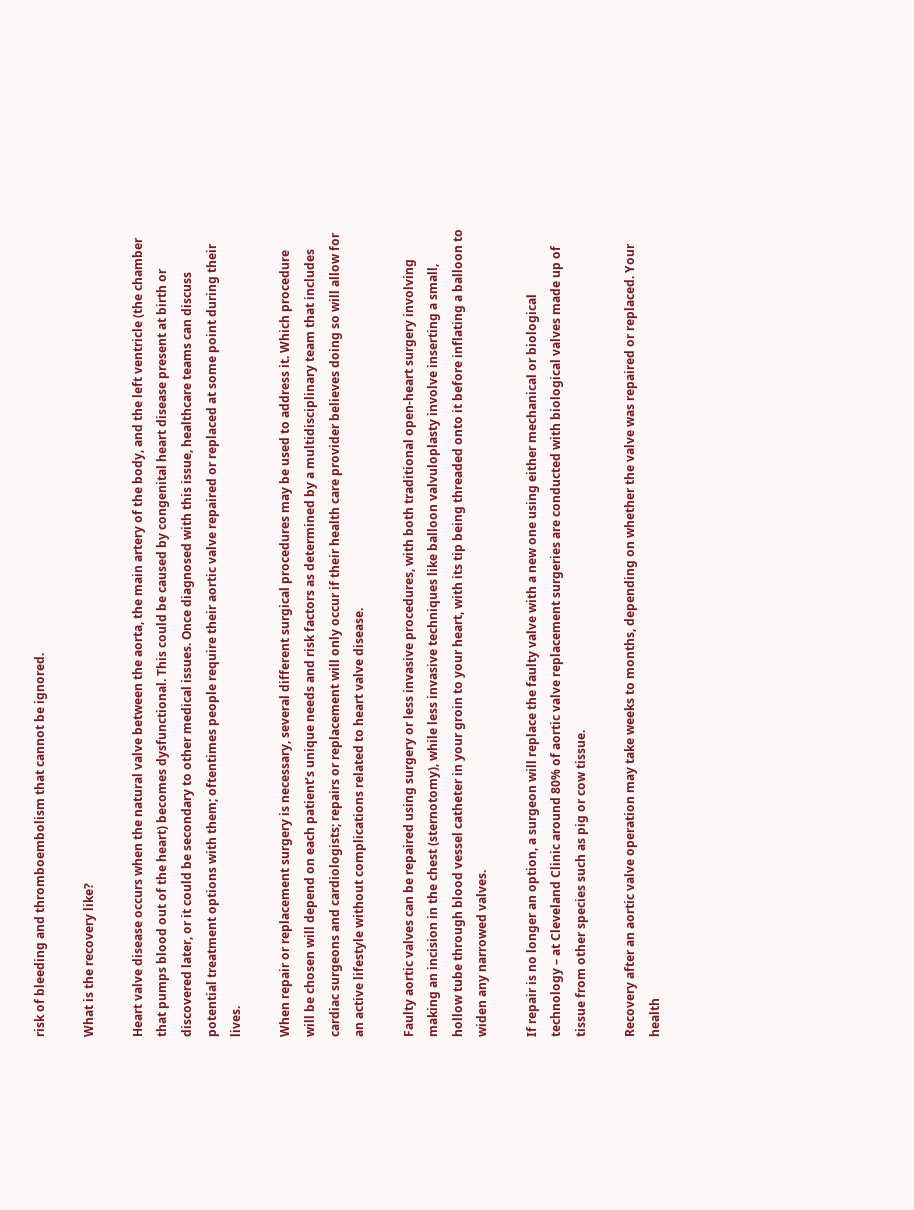risk of bleeding and thromboembolism that cannot be ignored.

What is the recovery like?

Heart valve disease occurs when the natural valve between the aorta, the main artery of the body, and the left ventricle (the chamber that pumps blood out of the heart) becomes dysfunctional. This could be caused by congenital heart disease present at birth or discovered later, or it could be secondary to other medical issues. Once diagnosed with this issue, healthcare teams can discuss potential treatment options with them; oftentimes people require their aortic valve repaired or replaced at some point during their lives.

When repair or replacement surgery is necessary, several different surgical procedures may be used to address it. Which procedure will be chosen will depend on each patient’s unique needs and risk factors as determined by a multidisciplinary team that includes cardiac surgeons and cardiologists; repairs or replacement will only occur if their health care provider believes doing so will allow for an active lifestyle without complications related to heart valve disease.

Faulty aortic valves can be repaired using surgery or less invasive procedures, with both traditional open-heart surgery involving making an incision in the chest (sternotomy), while less invasive techniques like balloon valvuloplasty involve inserting a small, hollow tube through blood vessel catheter in your groin to your heart, with its tip being threaded onto it before inflating a balloon to widen any narrowed valves.

If repair is no longer an option, a surgeon will replace the faulty valve with a new one using either mechanical or biological technology – at Cleveland Clinic around 80% of aortic valve replacement surgeries are conducted with biological valves made up of tissue from other species such as pig or cow tissue.

Recovery after an aortic valve operation may take weeks to months, depending on whether the valve was repaired or replaced. Your health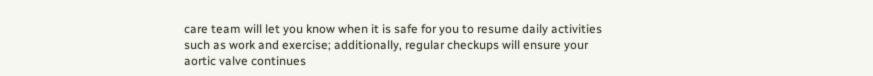care team will let you know when it is safe for you to resume daily activities such as work and exercise; additionally, regular checkups will ensure your aortic valve continues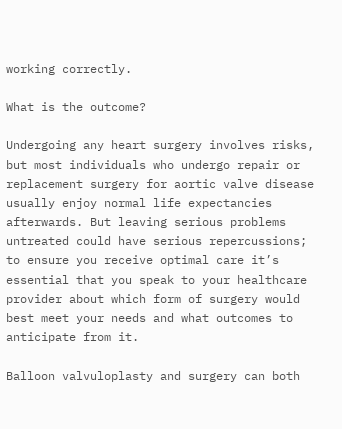working correctly.

What is the outcome?

Undergoing any heart surgery involves risks, but most individuals who undergo repair or replacement surgery for aortic valve disease usually enjoy normal life expectancies afterwards. But leaving serious problems untreated could have serious repercussions; to ensure you receive optimal care it’s essential that you speak to your healthcare provider about which form of surgery would best meet your needs and what outcomes to anticipate from it.

Balloon valvuloplasty and surgery can both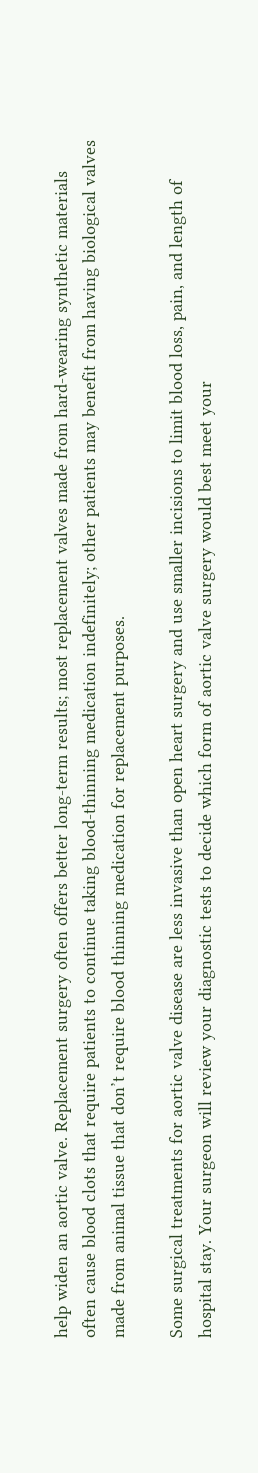help widen an aortic valve. Replacement surgery often offers better long-term results; most replacement valves made from hard-wearing synthetic materials often cause blood clots that require patients to continue taking blood-thinning medication indefinitely; other patients may benefit from having biological valves made from animal tissue that don’t require blood thinning medication for replacement purposes.

Some surgical treatments for aortic valve disease are less invasive than open heart surgery and use smaller incisions to limit blood loss, pain, and length of hospital stay. Your surgeon will review your diagnostic tests to decide which form of aortic valve surgery would best meet your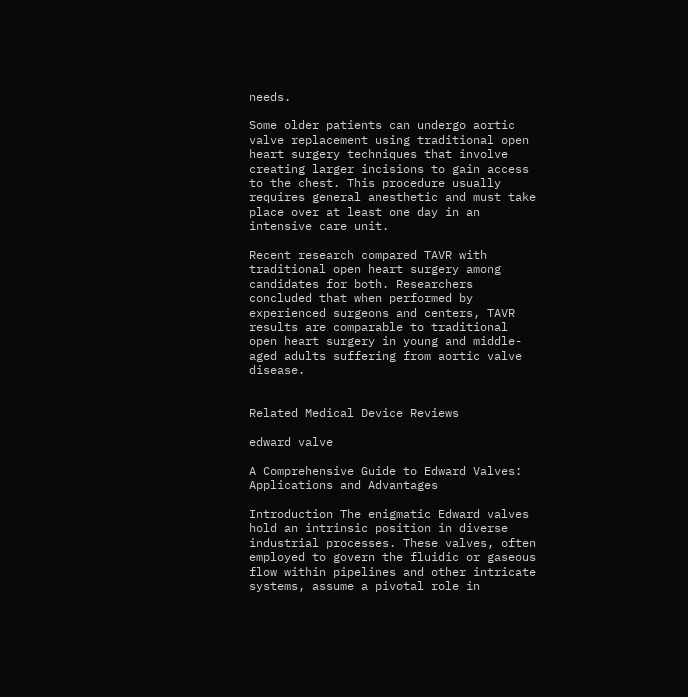needs.

Some older patients can undergo aortic valve replacement using traditional open heart surgery techniques that involve creating larger incisions to gain access to the chest. This procedure usually requires general anesthetic and must take place over at least one day in an intensive care unit.

Recent research compared TAVR with traditional open heart surgery among candidates for both. Researchers concluded that when performed by experienced surgeons and centers, TAVR results are comparable to traditional open heart surgery in young and middle-aged adults suffering from aortic valve disease.


Related Medical Device Reviews

edward valve

A Comprehensive Guide to Edward Valves: Applications and Advantages

Introduction The enigmatic Edward valves hold an intrinsic position in diverse industrial processes. These valves, often employed to govern the fluidic or gaseous flow within pipelines and other intricate systems, assume a pivotal role in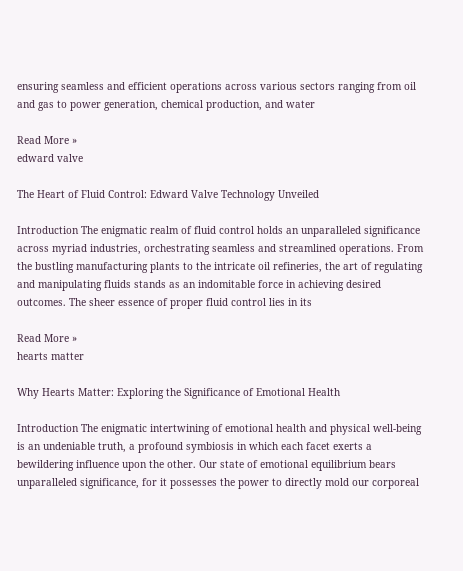ensuring seamless and efficient operations across various sectors ranging from oil and gas to power generation, chemical production, and water

Read More »
edward valve

The Heart of Fluid Control: Edward Valve Technology Unveiled

Introduction The enigmatic realm of fluid control holds an unparalleled significance across myriad industries, orchestrating seamless and streamlined operations. From the bustling manufacturing plants to the intricate oil refineries, the art of regulating and manipulating fluids stands as an indomitable force in achieving desired outcomes. The sheer essence of proper fluid control lies in its

Read More »
hearts matter

Why Hearts Matter: Exploring the Significance of Emotional Health

Introduction The enigmatic intertwining of emotional health and physical well-being is an undeniable truth, a profound symbiosis in which each facet exerts a bewildering influence upon the other. Our state of emotional equilibrium bears unparalleled significance, for it possesses the power to directly mold our corporeal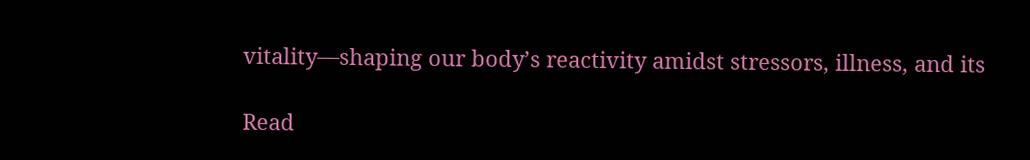vitality—shaping our body’s reactivity amidst stressors, illness, and its

Read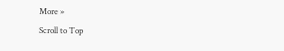More »
Scroll to Top